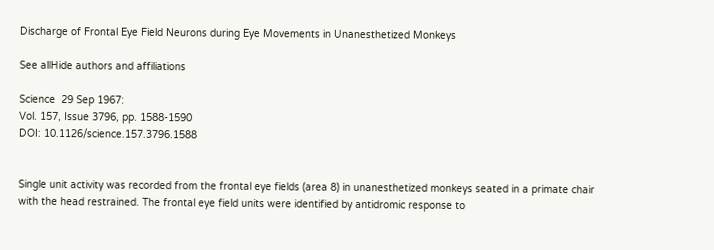Discharge of Frontal Eye Field Neurons during Eye Movements in Unanesthetized Monkeys

See allHide authors and affiliations

Science  29 Sep 1967:
Vol. 157, Issue 3796, pp. 1588-1590
DOI: 10.1126/science.157.3796.1588


Single unit activity was recorded from the frontal eye fields (area 8) in unanesthetized monkeys seated in a primate chair with the head restrained. The frontal eye field units were identified by antidromic response to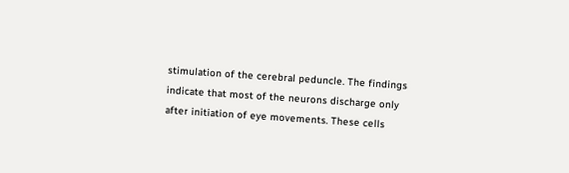stimulation of the cerebral peduncle. The findings indicate that most of the neurons discharge only after initiation of eye movements. These cells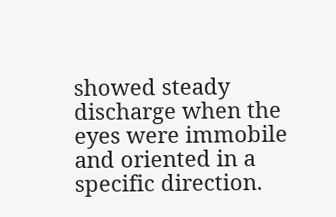showed steady discharge when the eyes were immobile and oriented in a specific direction.